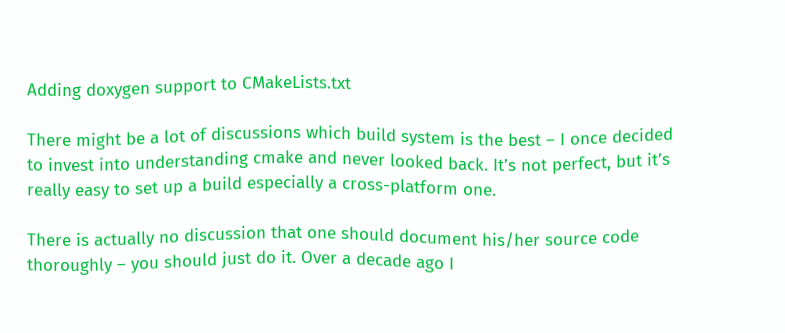Adding doxygen support to CMakeLists.txt

There might be a lot of discussions which build system is the best – I once decided to invest into understanding cmake and never looked back. It’s not perfect, but it’s really easy to set up a build especially a cross-platform one.

There is actually no discussion that one should document his/her source code thoroughly – you should just do it. Over a decade ago I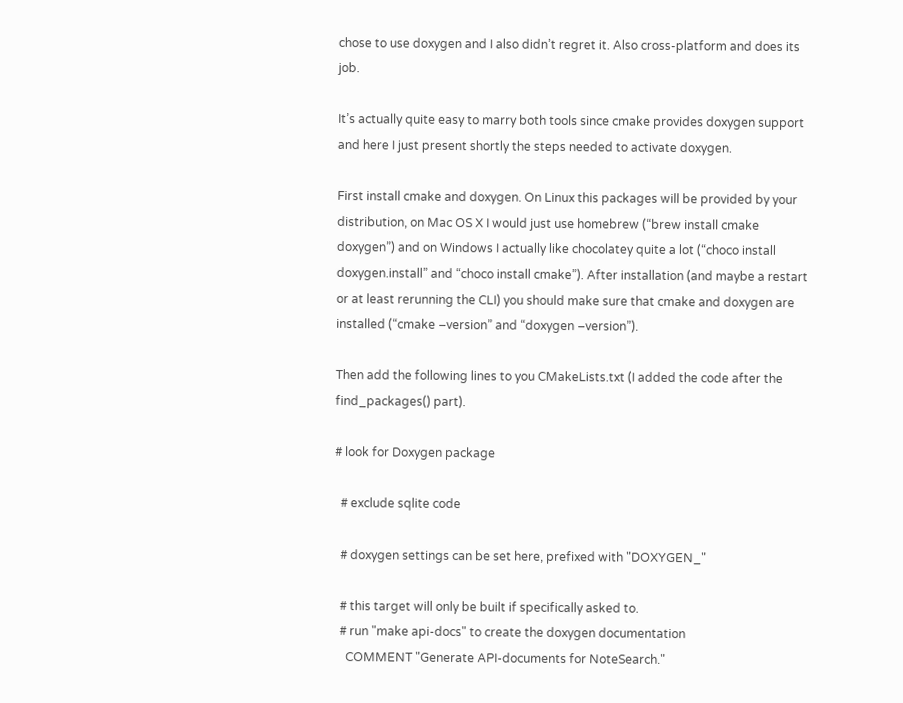chose to use doxygen and I also didn’t regret it. Also cross-platform and does its job.

It’s actually quite easy to marry both tools since cmake provides doxygen support and here I just present shortly the steps needed to activate doxygen.

First install cmake and doxygen. On Linux this packages will be provided by your distribution, on Mac OS X I would just use homebrew (“brew install cmake doxygen”) and on Windows I actually like chocolatey quite a lot (“choco install doxygen.install” and “choco install cmake”). After installation (and maybe a restart or at least rerunning the CLI) you should make sure that cmake and doxygen are installed (“cmake –version” and “doxygen –version”).

Then add the following lines to you CMakeLists.txt (I added the code after the find_packages() part).

# look for Doxygen package

  # exclude sqlite code

  # doxygen settings can be set here, prefixed with "DOXYGEN_"

  # this target will only be built if specifically asked to.
  # run "make api-docs" to create the doxygen documentation
    COMMENT "Generate API-documents for NoteSearch."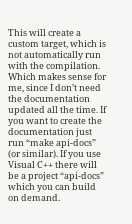This will create a custom target, which is not automatically run with the compilation. Which makes sense for me, since I don’t need the documentation updated all the time. If you want to create the documentation just run “make api-docs” (or similar). If you use Visual C++ there will be a project “api-docs” which you can build on demand.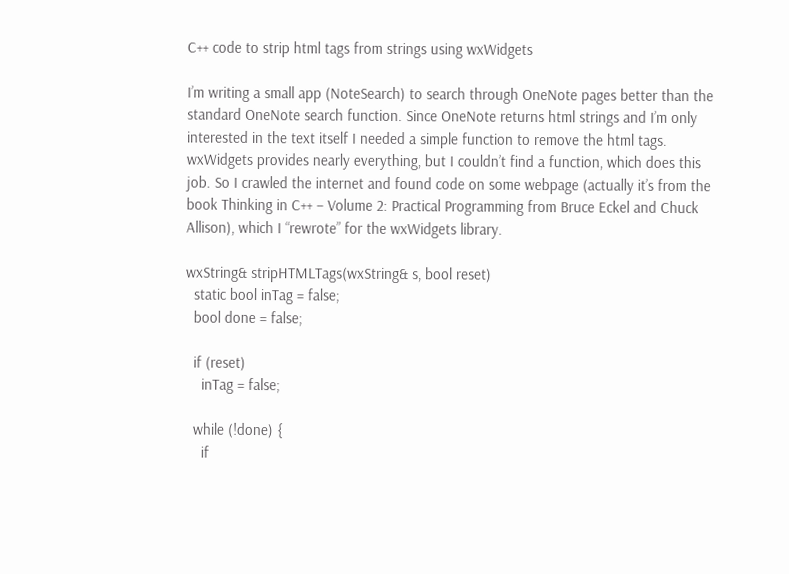C++ code to strip html tags from strings using wxWidgets

I’m writing a small app (NoteSearch) to search through OneNote pages better than the standard OneNote search function. Since OneNote returns html strings and I’m only interested in the text itself I needed a simple function to remove the html tags. wxWidgets provides nearly everything, but I couldn’t find a function, which does this job. So I crawled the internet and found code on some webpage (actually it’s from the book Thinking in C++ – Volume 2: Practical Programming from Bruce Eckel and Chuck Allison), which I “rewrote” for the wxWidgets library.

wxString& stripHTMLTags(wxString& s, bool reset)
  static bool inTag = false;
  bool done = false;

  if (reset)
    inTag = false;

  while (!done) {
    if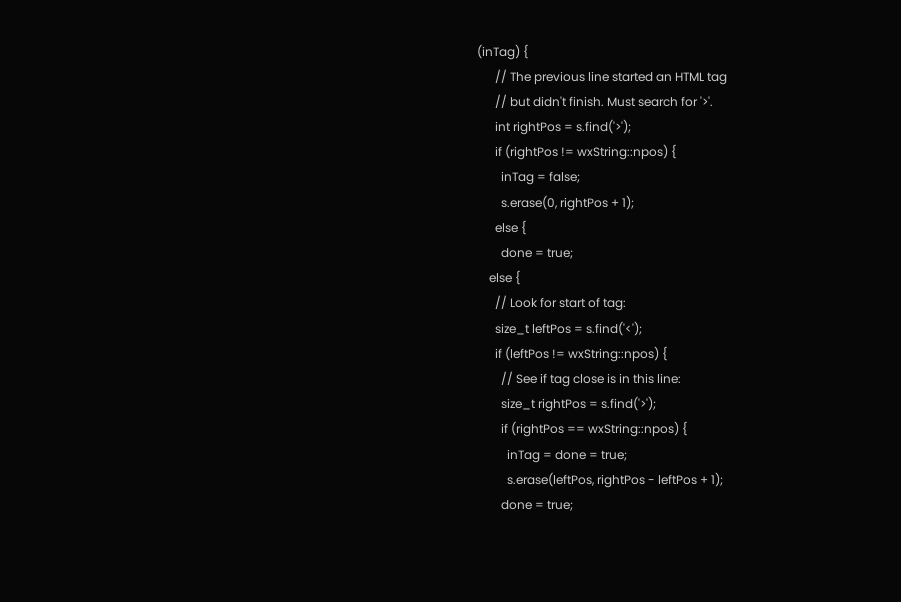(inTag) {
      // The previous line started an HTML tag
      // but didn't finish. Must search for '>'.
      int rightPos = s.find('>');
      if (rightPos != wxString::npos) {
        inTag = false;
        s.erase(0, rightPos + 1);
      else {
        done = true;
    else {
      // Look for start of tag:
      size_t leftPos = s.find('<');
      if (leftPos != wxString::npos) {
        // See if tag close is in this line:
        size_t rightPos = s.find('>');
        if (rightPos == wxString::npos) {
          inTag = done = true;
          s.erase(leftPos, rightPos - leftPos + 1);
        done = true;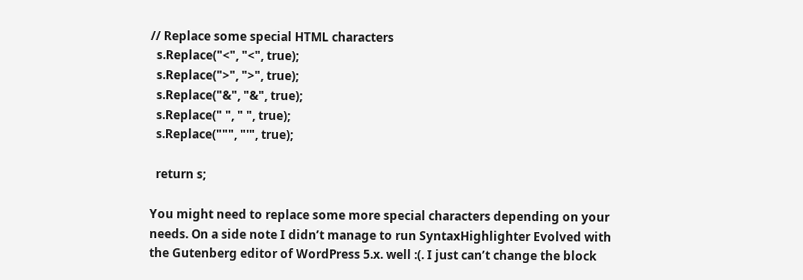// Replace some special HTML characters
  s.Replace("<", "<", true);
  s.Replace(">", ">", true);
  s.Replace("&", "&", true);
  s.Replace(" ", " ", true);
  s.Replace(""", "'", true);

  return s;

You might need to replace some more special characters depending on your needs. On a side note I didn’t manage to run SyntaxHighlighter Evolved with the Gutenberg editor of WordPress 5.x. well :(. I just can’t change the block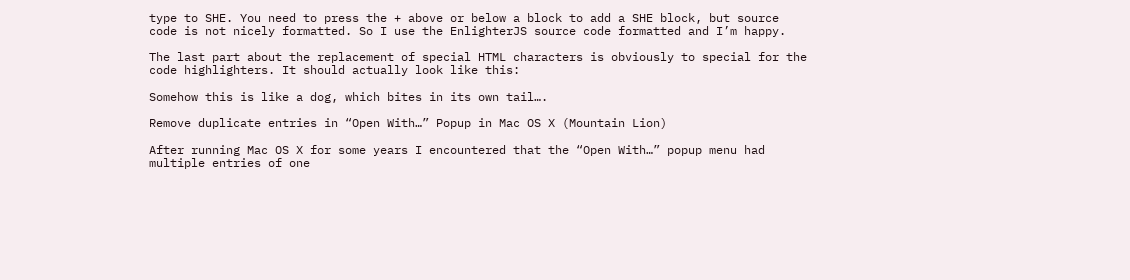type to SHE. You need to press the + above or below a block to add a SHE block, but source code is not nicely formatted. So I use the EnlighterJS source code formatted and I’m happy.

The last part about the replacement of special HTML characters is obviously to special for the code highlighters. It should actually look like this:

Somehow this is like a dog, which bites in its own tail….

Remove duplicate entries in “Open With…” Popup in Mac OS X (Mountain Lion)

After running Mac OS X for some years I encountered that the “Open With…” popup menu had multiple entries of one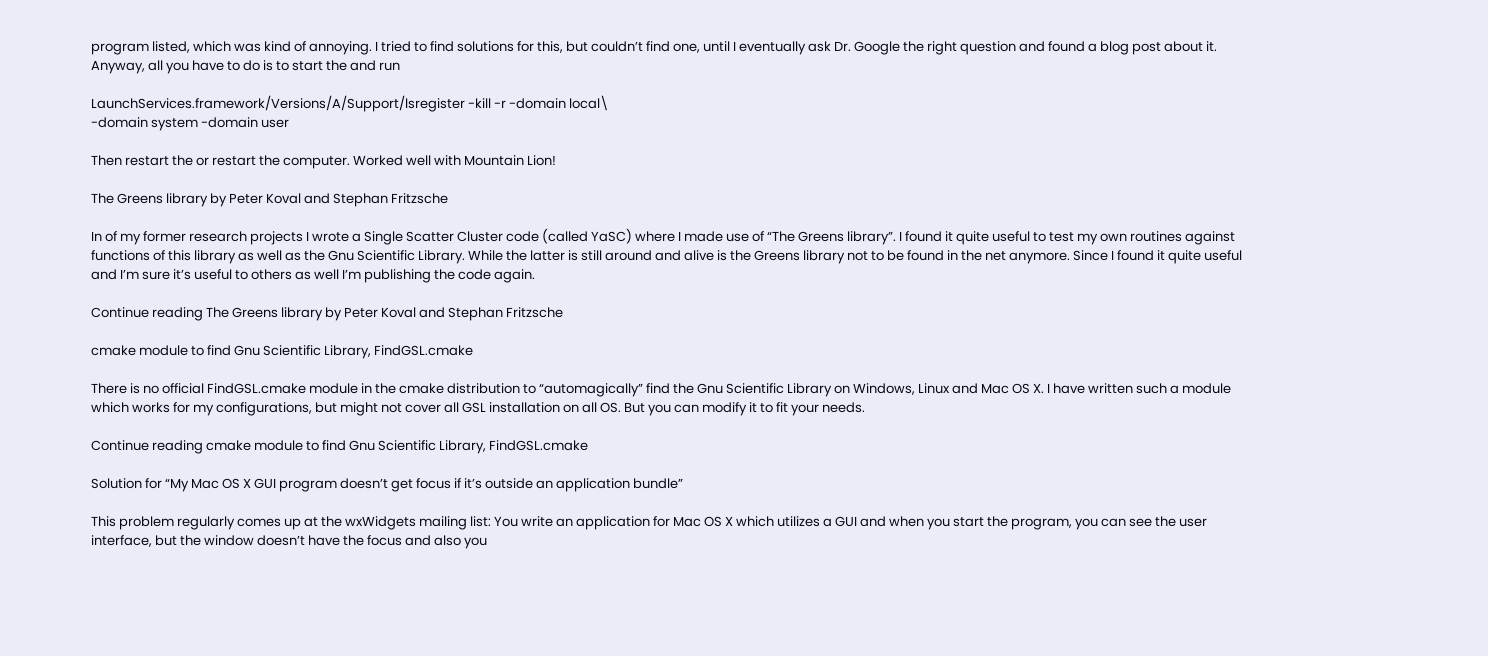program listed, which was kind of annoying. I tried to find solutions for this, but couldn’t find one, until I eventually ask Dr. Google the right question and found a blog post about it. Anyway, all you have to do is to start the and run

LaunchServices.framework/Versions/A/Support/lsregister -kill -r -domain local\
-domain system -domain user

Then restart the or restart the computer. Worked well with Mountain Lion!

The Greens library by Peter Koval and Stephan Fritzsche

In of my former research projects I wrote a Single Scatter Cluster code (called YaSC) where I made use of “The Greens library”. I found it quite useful to test my own routines against functions of this library as well as the Gnu Scientific Library. While the latter is still around and alive is the Greens library not to be found in the net anymore. Since I found it quite useful and I’m sure it’s useful to others as well I’m publishing the code again.

Continue reading The Greens library by Peter Koval and Stephan Fritzsche

cmake module to find Gnu Scientific Library, FindGSL.cmake

There is no official FindGSL.cmake module in the cmake distribution to “automagically” find the Gnu Scientific Library on Windows, Linux and Mac OS X. I have written such a module which works for my configurations, but might not cover all GSL installation on all OS. But you can modify it to fit your needs.

Continue reading cmake module to find Gnu Scientific Library, FindGSL.cmake

Solution for “My Mac OS X GUI program doesn’t get focus if it’s outside an application bundle”

This problem regularly comes up at the wxWidgets mailing list: You write an application for Mac OS X which utilizes a GUI and when you start the program, you can see the user interface, but the window doesn’t have the focus and also you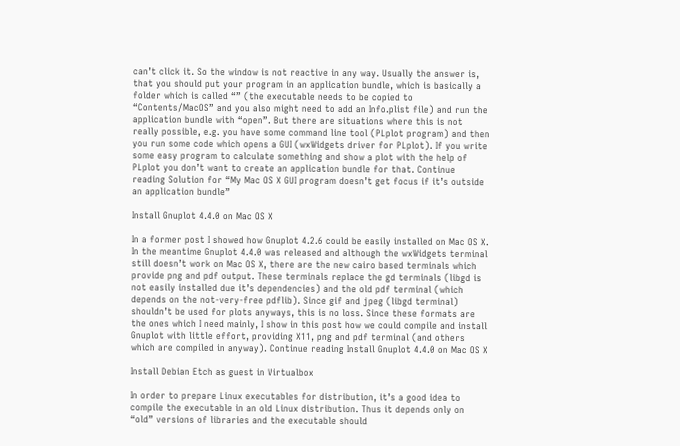can’t click it. So the window is not reactive in any way. Usually the answer is, that you should put your program in an application bundle, which is basically a folder which is called “” (the executable needs to be copied to “Contents/MacOS” and you also might need to add an Info.plist file) and run the application bundle with “open”. But there are situations where this is not really possible, e.g. you have some command line tool (PLplot program) and then you run some code which opens a GUI (wxWidgets driver for PLplot). If you write some easy program to calculate something and show a plot with the help of PLplot you don’t want to create an application bundle for that. Continue reading Solution for “My Mac OS X GUI program doesn’t get focus if it’s outside an application bundle”

Install Gnuplot 4.4.0 on Mac OS X

In a former post I showed how Gnuplot 4.2.6 could be easily installed on Mac OS X. In the meantime Gnuplot 4.4.0 was released and although the wxWidgets terminal still doesn’t work on Mac OS X, there are the new cairo based terminals which provide png and pdf output. These terminals replace the gd terminals (libgd is not easily installed due it’s dependencies) and the old pdf terminal (which depends on the not-very-free pdflib). Since gif and jpeg (libgd terminal) shouldn’t be used for plots anyways, this is no loss. Since these formats are the ones which I need mainly, I show in this post how we could compile and install Gnuplot with little effort, providing X11, png and pdf terminal (and others which are compiled in anyway). Continue reading Install Gnuplot 4.4.0 on Mac OS X

Install Debian Etch as guest in Virtualbox

In order to prepare Linux executables for distribution, it’s a good idea to compile the executable in an old Linux distribution. Thus it depends only on “old” versions of libraries and the executable should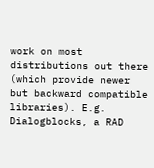work on most distributions out there (which provide newer but backward compatible libraries). E.g. Dialogblocks, a RAD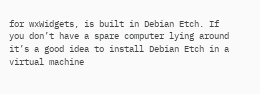for wxWidgets, is built in Debian Etch. If you don’t have a spare computer lying around it’s a good idea to install Debian Etch in a virtual machine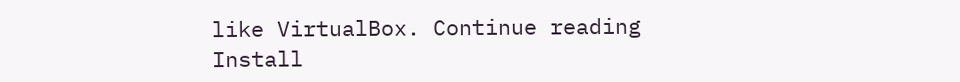like VirtualBox. Continue reading Install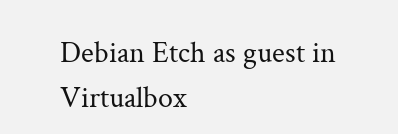Debian Etch as guest in Virtualbox